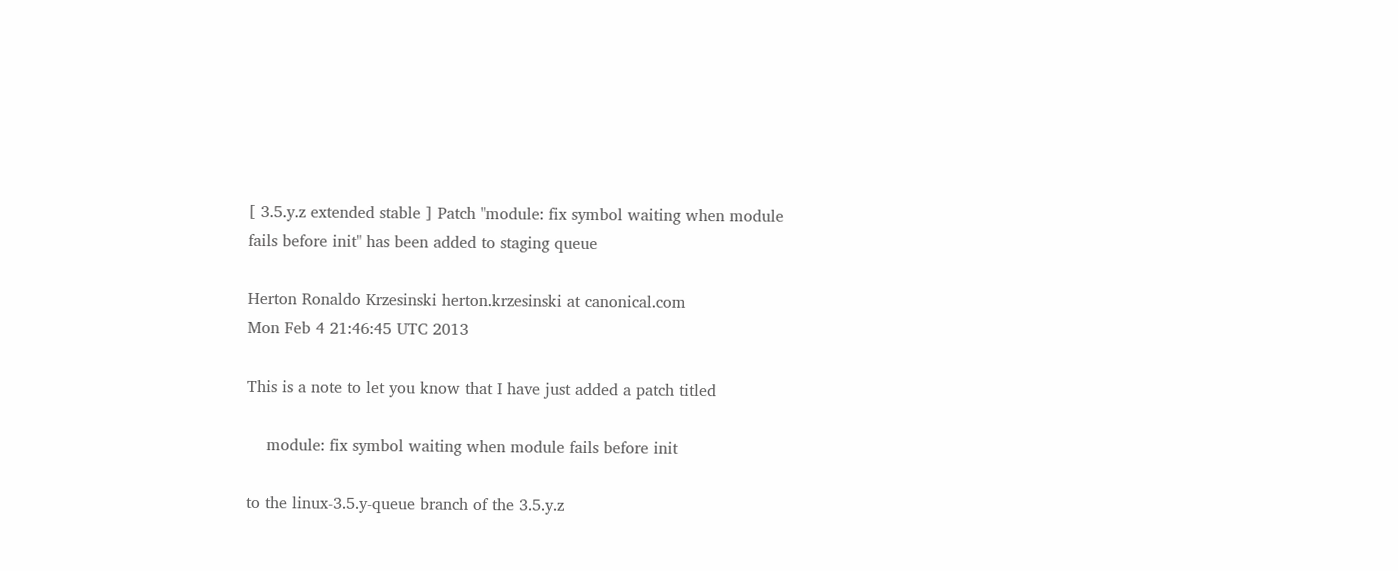[ 3.5.y.z extended stable ] Patch "module: fix symbol waiting when module fails before init" has been added to staging queue

Herton Ronaldo Krzesinski herton.krzesinski at canonical.com
Mon Feb 4 21:46:45 UTC 2013

This is a note to let you know that I have just added a patch titled

    module: fix symbol waiting when module fails before init

to the linux-3.5.y-queue branch of the 3.5.y.z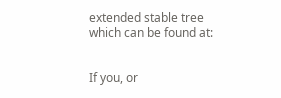extended stable tree
which can be found at:


If you, or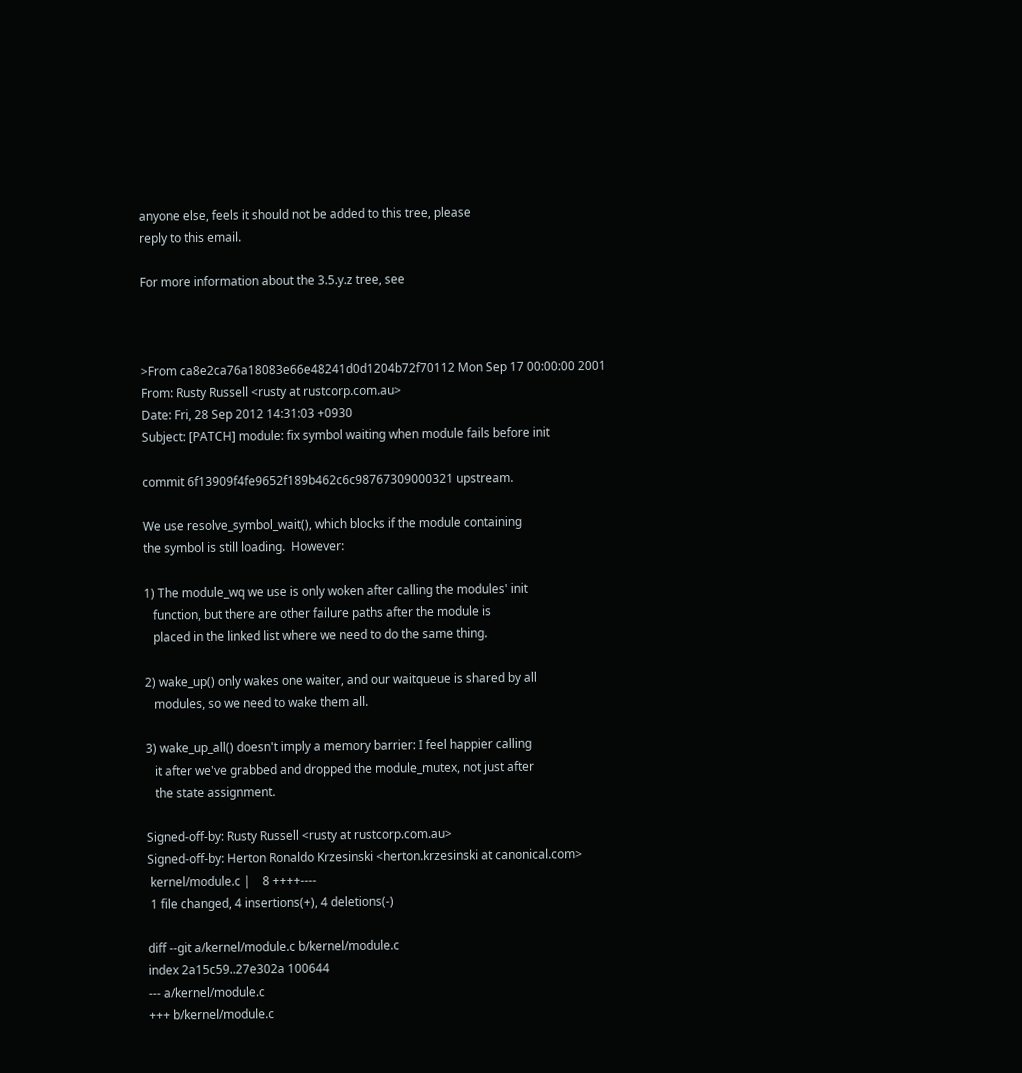anyone else, feels it should not be added to this tree, please
reply to this email.

For more information about the 3.5.y.z tree, see



>From ca8e2ca76a18083e66e48241d0d1204b72f70112 Mon Sep 17 00:00:00 2001
From: Rusty Russell <rusty at rustcorp.com.au>
Date: Fri, 28 Sep 2012 14:31:03 +0930
Subject: [PATCH] module: fix symbol waiting when module fails before init

commit 6f13909f4fe9652f189b462c6c98767309000321 upstream.

We use resolve_symbol_wait(), which blocks if the module containing
the symbol is still loading.  However:

1) The module_wq we use is only woken after calling the modules' init
   function, but there are other failure paths after the module is
   placed in the linked list where we need to do the same thing.

2) wake_up() only wakes one waiter, and our waitqueue is shared by all
   modules, so we need to wake them all.

3) wake_up_all() doesn't imply a memory barrier: I feel happier calling
   it after we've grabbed and dropped the module_mutex, not just after
   the state assignment.

Signed-off-by: Rusty Russell <rusty at rustcorp.com.au>
Signed-off-by: Herton Ronaldo Krzesinski <herton.krzesinski at canonical.com>
 kernel/module.c |    8 ++++----
 1 file changed, 4 insertions(+), 4 deletions(-)

diff --git a/kernel/module.c b/kernel/module.c
index 2a15c59..27e302a 100644
--- a/kernel/module.c
+++ b/kernel/module.c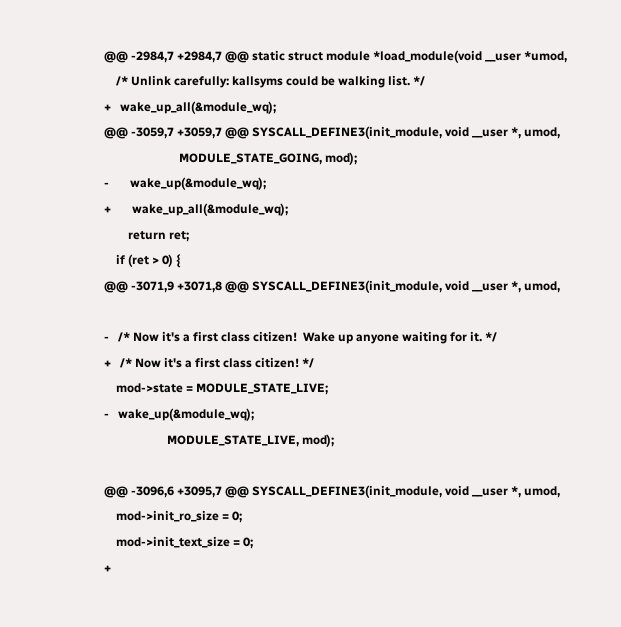@@ -2984,7 +2984,7 @@ static struct module *load_module(void __user *umod,
    /* Unlink carefully: kallsyms could be walking list. */
+   wake_up_all(&module_wq);
@@ -3059,7 +3059,7 @@ SYSCALL_DEFINE3(init_module, void __user *, umod,
                         MODULE_STATE_GOING, mod);
-       wake_up(&module_wq);
+       wake_up_all(&module_wq);
        return ret;
    if (ret > 0) {
@@ -3071,9 +3071,8 @@ SYSCALL_DEFINE3(init_module, void __user *, umod,

-   /* Now it's a first class citizen!  Wake up anyone waiting for it. */
+   /* Now it's a first class citizen! */
    mod->state = MODULE_STATE_LIVE;
-   wake_up(&module_wq);
                     MODULE_STATE_LIVE, mod);

@@ -3096,6 +3095,7 @@ SYSCALL_DEFINE3(init_module, void __user *, umod,
    mod->init_ro_size = 0;
    mod->init_text_size = 0;
+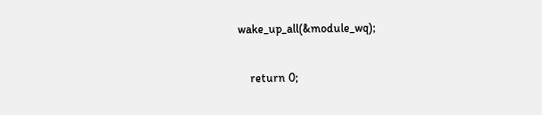wake_up_all(&module_wq);

    return 0;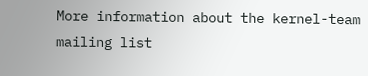More information about the kernel-team mailing list